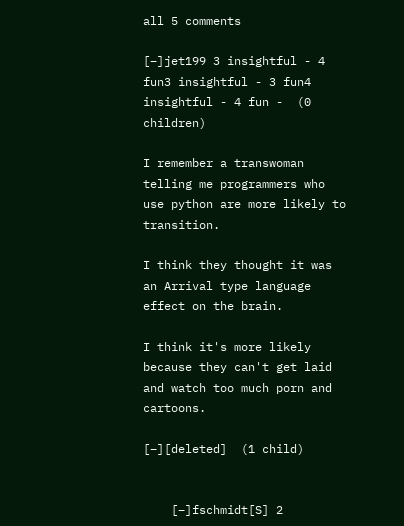all 5 comments

[–]jet199 3 insightful - 4 fun3 insightful - 3 fun4 insightful - 4 fun -  (0 children)

I remember a transwoman telling me programmers who use python are more likely to transition.

I think they thought it was an Arrival type language effect on the brain.

I think it's more likely because they can't get laid and watch too much porn and cartoons.

[–][deleted]  (1 child)


    [–]fschmidt[S] 2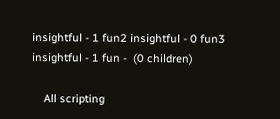insightful - 1 fun2 insightful - 0 fun3 insightful - 1 fun -  (0 children)

    All scripting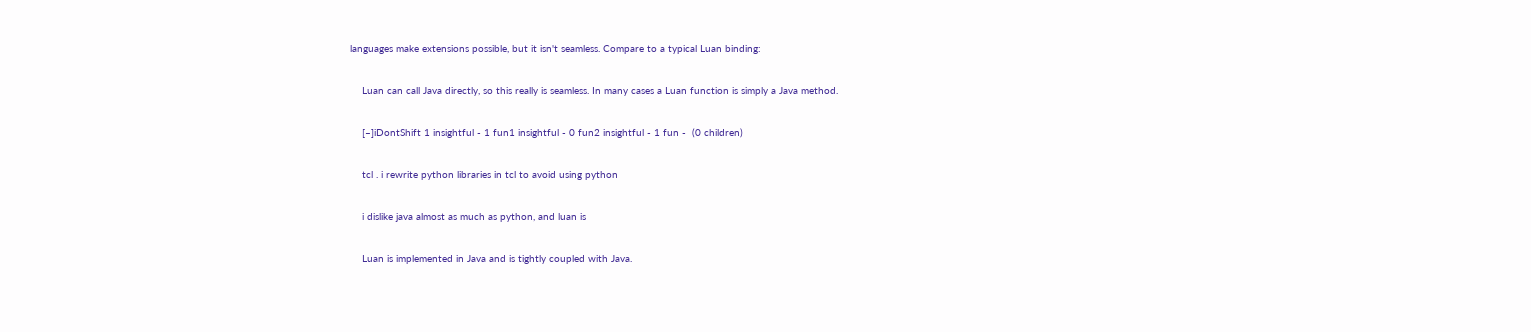languages make extensions possible, but it isn't seamless. Compare to a typical Luan binding:

    Luan can call Java directly, so this really is seamless. In many cases a Luan function is simply a Java method.

    [–]iDontShift 1 insightful - 1 fun1 insightful - 0 fun2 insightful - 1 fun -  (0 children)

    tcl . i rewrite python libraries in tcl to avoid using python

    i dislike java almost as much as python, and luan is

    Luan is implemented in Java and is tightly coupled with Java.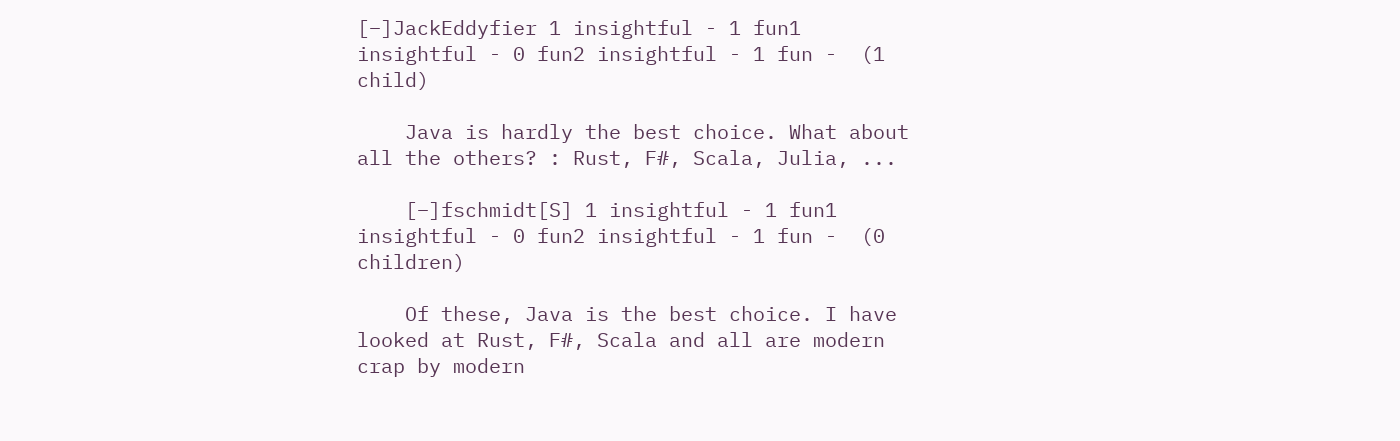[–]JackEddyfier 1 insightful - 1 fun1 insightful - 0 fun2 insightful - 1 fun -  (1 child)

    Java is hardly the best choice. What about all the others? : Rust, F#, Scala, Julia, ...

    [–]fschmidt[S] 1 insightful - 1 fun1 insightful - 0 fun2 insightful - 1 fun -  (0 children)

    Of these, Java is the best choice. I have looked at Rust, F#, Scala and all are modern crap by modern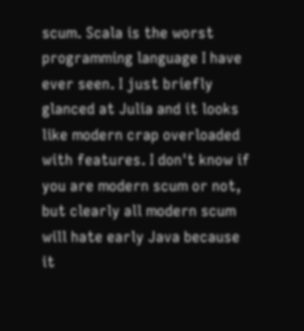scum. Scala is the worst programming language I have ever seen. I just briefly glanced at Julia and it looks like modern crap overloaded with features. I don't know if you are modern scum or not, but clearly all modern scum will hate early Java because it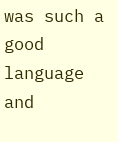was such a good language and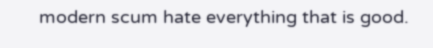modern scum hate everything that is good.